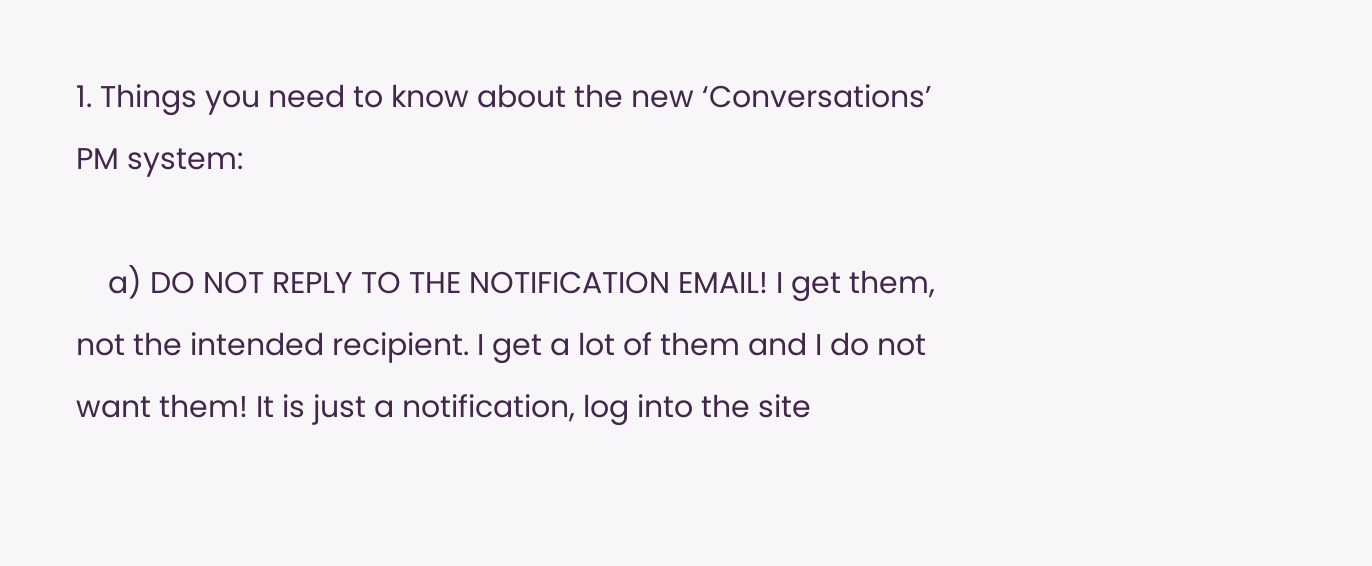1. Things you need to know about the new ‘Conversations’ PM system:

    a) DO NOT REPLY TO THE NOTIFICATION EMAIL! I get them, not the intended recipient. I get a lot of them and I do not want them! It is just a notification, log into the site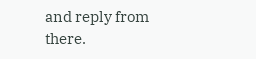and reply from there.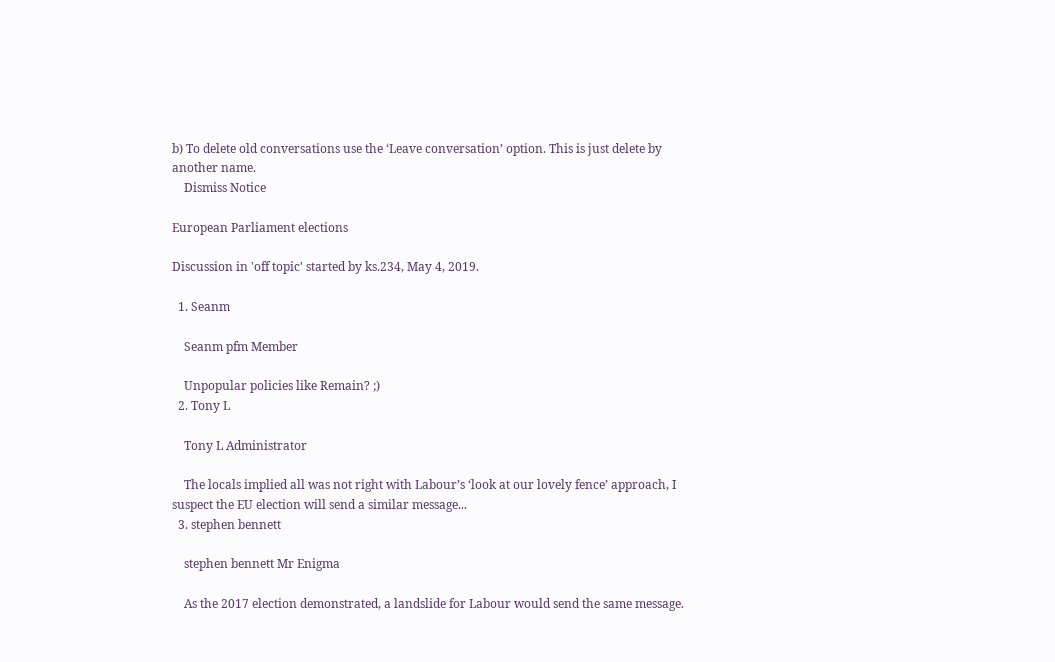b) To delete old conversations use the ‘Leave conversation’ option. This is just delete by another name.
    Dismiss Notice

European Parliament elections

Discussion in 'off topic' started by ks.234, May 4, 2019.

  1. Seanm

    Seanm pfm Member

    Unpopular policies like Remain? ;)
  2. Tony L

    Tony L Administrator

    The locals implied all was not right with Labour’s ‘look at our lovely fence’ approach, I suspect the EU election will send a similar message...
  3. stephen bennett

    stephen bennett Mr Enigma

    As the 2017 election demonstrated, a landslide for Labour would send the same message.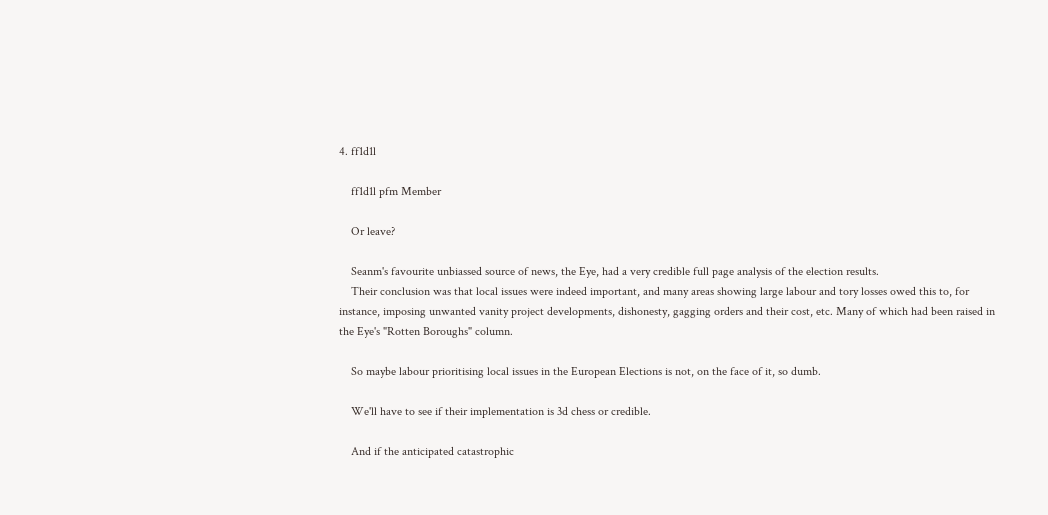4. ff1d1l

    ff1d1l pfm Member

    Or leave?

    Seanm's favourite unbiassed source of news, the Eye, had a very credible full page analysis of the election results.
    Their conclusion was that local issues were indeed important, and many areas showing large labour and tory losses owed this to, for instance, imposing unwanted vanity project developments, dishonesty, gagging orders and their cost, etc. Many of which had been raised in the Eye's "Rotten Boroughs" column.

    So maybe labour prioritising local issues in the European Elections is not, on the face of it, so dumb.

    We'll have to see if their implementation is 3d chess or credible.

    And if the anticipated catastrophic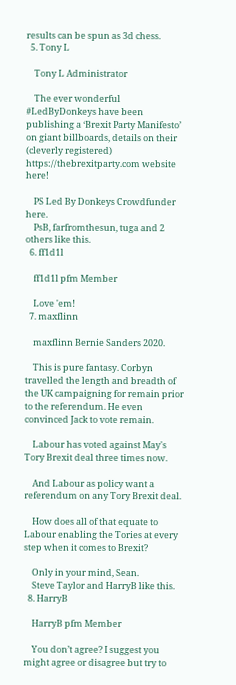results can be spun as 3d chess.
  5. Tony L

    Tony L Administrator

    The ever wonderful #LedByDonkeys have been publishing a ‘Brexit Party Manifesto’ on giant billboards, details on their (cleverly registered) https://thebrexitparty.com website here!

    PS Led By Donkeys Crowdfunder here.
    PsB, farfromthesun, tuga and 2 others like this.
  6. ff1d1l

    ff1d1l pfm Member

    Love 'em!
  7. maxflinn

    maxflinn Bernie Sanders 2020.

    This is pure fantasy. Corbyn travelled the length and breadth of the UK campaigning for remain prior to the referendum. He even convinced Jack to vote remain.

    Labour has voted against May's Tory Brexit deal three times now.

    And Labour as policy want a referendum on any Tory Brexit deal.

    How does all of that equate to Labour enabling the Tories at every step when it comes to Brexit?

    Only in your mind, Sean.
    Steve Taylor and HarryB like this.
  8. HarryB

    HarryB pfm Member

    You don’t agree? I suggest you might agree or disagree but try to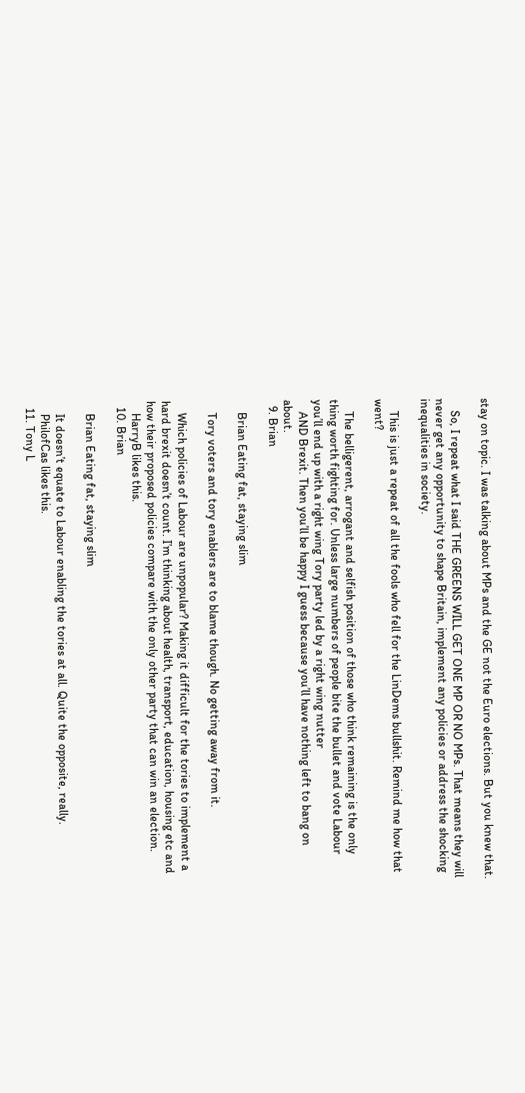stay on topic. I was talking about MPs and the GE not the Euro elections. But you knew that.

    So, I repeat what I said THE GREENS WILL GET ONE MP OR NO MPs. That means they will never get any opportunity to shape Britain, implement any policies or address the shocking inequalities in society.

    This is just a repeat of all the fools who fell for the LinDems bullshit. Remind me how that went?

    The belligerent, arrogant and selfish position of those who think remaining is the only thing worth fighting for. Unless large numbers of people bite the bullet and vote Labour you’ll end up with a right wing Tory party led by a right wing nutter
    AND Brexit. Then you’ll be happy I guess because you’ll have nothing left to bang on about.
  9. Brian

    Brian Eating fat, staying slim

    Tory voters and tory enablers are to blame though. No getting away from it.

    Which policies of Labour are unpopular? Making it difficult for the tories to implement a hard brexit doesn’t count. I’m thinking about health, transport, education, housing etc and how their proposed policies compare with the only other party that can win an election.
    HarryB likes this.
  10. Brian

    Brian Eating fat, staying slim

    It doesn’t equate to Labour enabling the tories at all. Quite the opposite, really.
    PhilofCas likes this.
  11. Tony L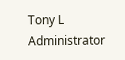Tony L Administrator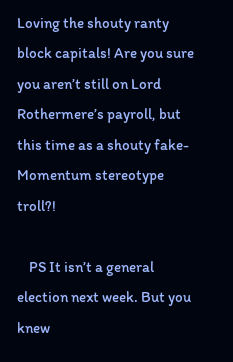Loving the shouty ranty block capitals! Are you sure you aren’t still on Lord Rothermere’s payroll, but this time as a shouty fake-Momentum stereotype troll?!

    PS It isn’t a general election next week. But you knew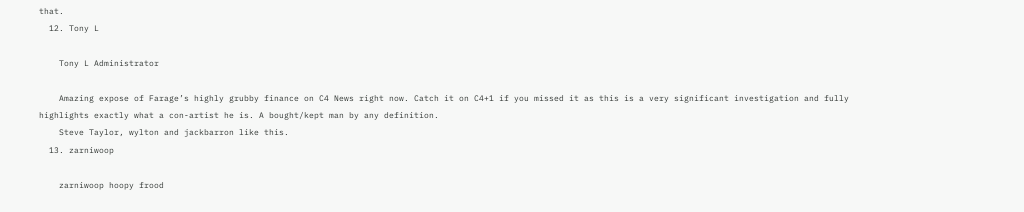that.
  12. Tony L

    Tony L Administrator

    Amazing expose of Farage’s highly grubby finance on C4 News right now. Catch it on C4+1 if you missed it as this is a very significant investigation and fully highlights exactly what a con-artist he is. A bought/kept man by any definition.
    Steve Taylor, wylton and jackbarron like this.
  13. zarniwoop

    zarniwoop hoopy frood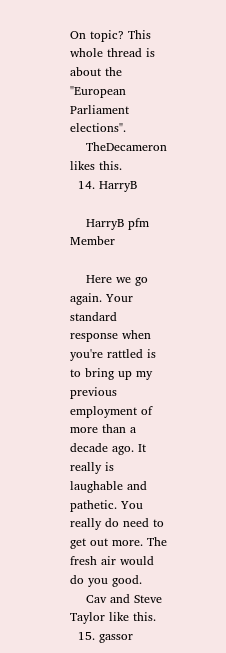On topic? This whole thread is about the "European Parliament elections".
    TheDecameron likes this.
  14. HarryB

    HarryB pfm Member

    Here we go again. Your standard response when you're rattled is to bring up my previous employment of more than a decade ago. It really is laughable and pathetic. You really do need to get out more. The fresh air would do you good.
    Cav and Steve Taylor like this.
  15. gassor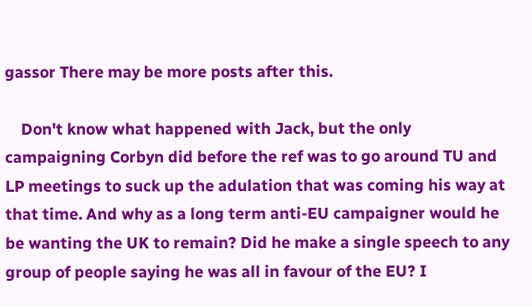gassor There may be more posts after this.

    Don't know what happened with Jack, but the only campaigning Corbyn did before the ref was to go around TU and LP meetings to suck up the adulation that was coming his way at that time. And why as a long term anti-EU campaigner would he be wanting the UK to remain? Did he make a single speech to any group of people saying he was all in favour of the EU? I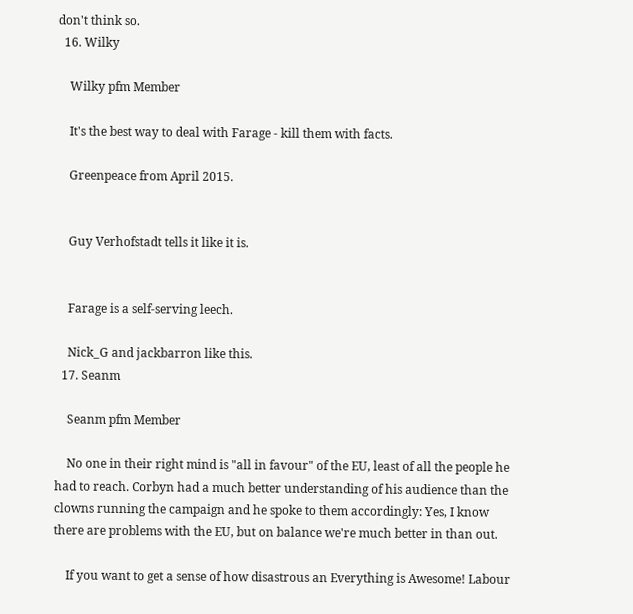don't think so.
  16. Wilky

    Wilky pfm Member

    It's the best way to deal with Farage - kill them with facts.

    Greenpeace from April 2015.


    Guy Verhofstadt tells it like it is.


    Farage is a self-serving leech.

    Nick_G and jackbarron like this.
  17. Seanm

    Seanm pfm Member

    No one in their right mind is "all in favour" of the EU, least of all the people he had to reach. Corbyn had a much better understanding of his audience than the clowns running the campaign and he spoke to them accordingly: Yes, I know there are problems with the EU, but on balance we're much better in than out.

    If you want to get a sense of how disastrous an Everything is Awesome! Labour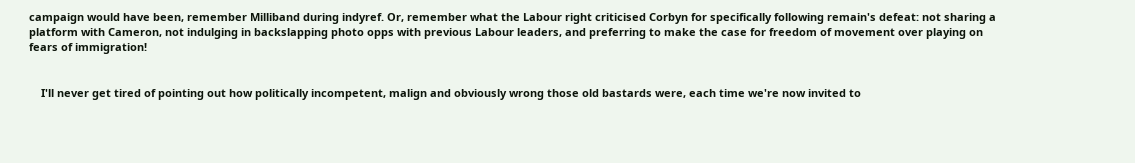campaign would have been, remember Milliband during indyref. Or, remember what the Labour right criticised Corbyn for specifically following remain's defeat: not sharing a platform with Cameron, not indulging in backslapping photo opps with previous Labour leaders, and preferring to make the case for freedom of movement over playing on fears of immigration!


    I'll never get tired of pointing out how politically incompetent, malign and obviously wrong those old bastards were, each time we're now invited to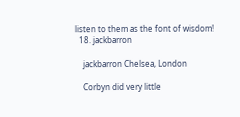listen to them as the font of wisdom!
  18. jackbarron

    jackbarron Chelsea, London

    Corbyn did very little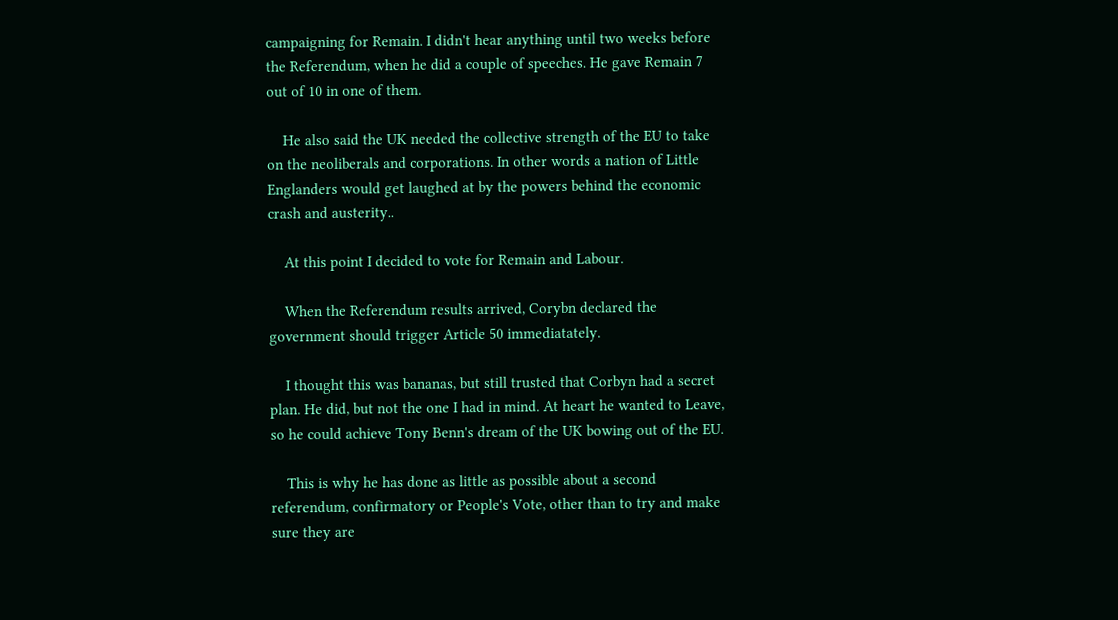campaigning for Remain. I didn't hear anything until two weeks before the Referendum, when he did a couple of speeches. He gave Remain 7 out of 10 in one of them.

    He also said the UK needed the collective strength of the EU to take on the neoliberals and corporations. In other words a nation of Little Englanders would get laughed at by the powers behind the economic crash and austerity..

    At this point I decided to vote for Remain and Labour.

    When the Referendum results arrived, Corybn declared the government should trigger Article 50 immediatately.

    I thought this was bananas, but still trusted that Corbyn had a secret plan. He did, but not the one I had in mind. At heart he wanted to Leave, so he could achieve Tony Benn's dream of the UK bowing out of the EU.

    This is why he has done as little as possible about a second referendum, confirmatory or People's Vote, other than to try and make sure they are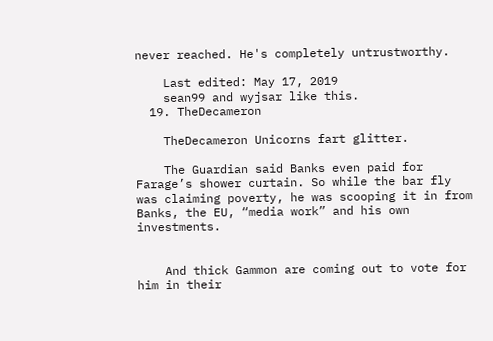never reached. He's completely untrustworthy.

    Last edited: May 17, 2019
    sean99 and wyjsar like this.
  19. TheDecameron

    TheDecameron Unicorns fart glitter.

    The Guardian said Banks even paid for Farage’s shower curtain. So while the bar fly was claiming poverty, he was scooping it in from Banks, the EU, “media work” and his own investments.


    And thick Gammon are coming out to vote for him in their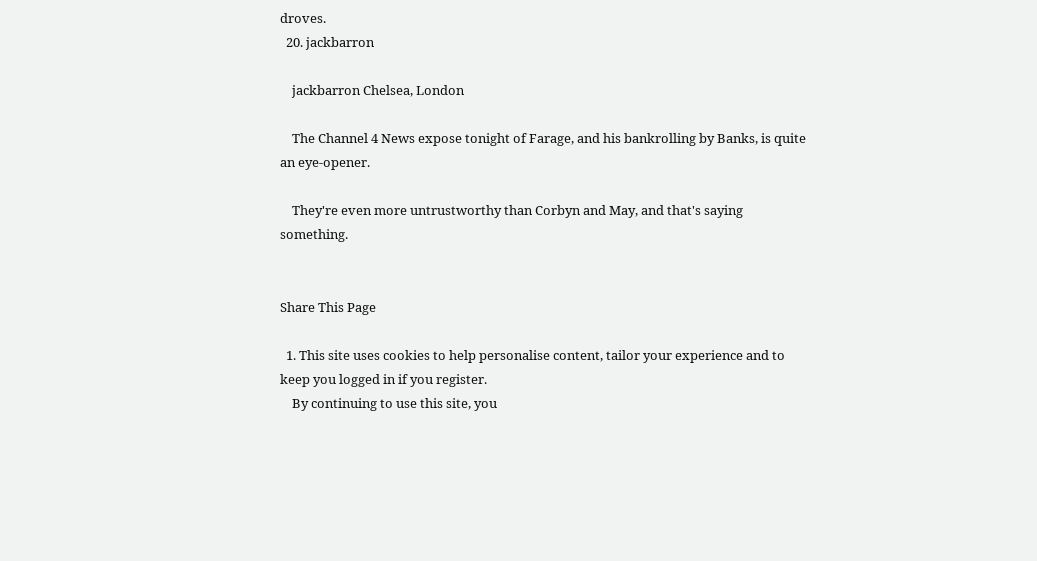droves.
  20. jackbarron

    jackbarron Chelsea, London

    The Channel 4 News expose tonight of Farage, and his bankrolling by Banks, is quite an eye-opener.

    They're even more untrustworthy than Corbyn and May, and that's saying something.


Share This Page

  1. This site uses cookies to help personalise content, tailor your experience and to keep you logged in if you register.
    By continuing to use this site, you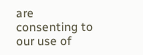are consenting to our use of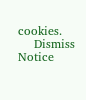cookies.
    Dismiss Notice